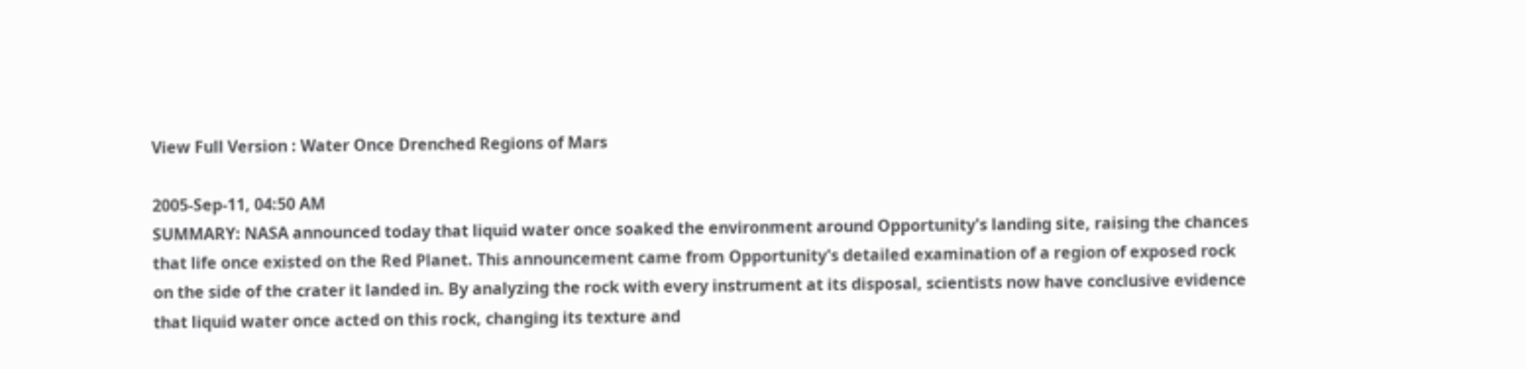View Full Version : Water Once Drenched Regions of Mars

2005-Sep-11, 04:50 AM
SUMMARY: NASA announced today that liquid water once soaked the environment around Opportunity's landing site, raising the chances that life once existed on the Red Planet. This announcement came from Opportunity's detailed examination of a region of exposed rock on the side of the crater it landed in. By analyzing the rock with every instrument at its disposal, scientists now have conclusive evidence that liquid water once acted on this rock, changing its texture and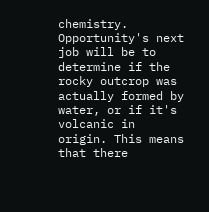chemistry. Opportunity's next job will be to determine if the rocky outcrop was actually formed by water, or if it's volcanic in origin. This means that there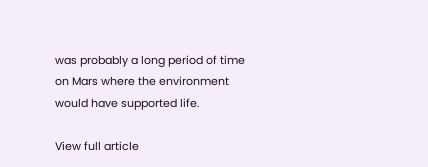was probably a long period of time on Mars where the environment would have supported life.

View full article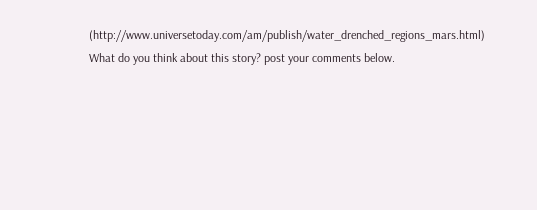(http://www.universetoday.com/am/publish/water_drenched_regions_mars.html)
What do you think about this story? post your comments below.